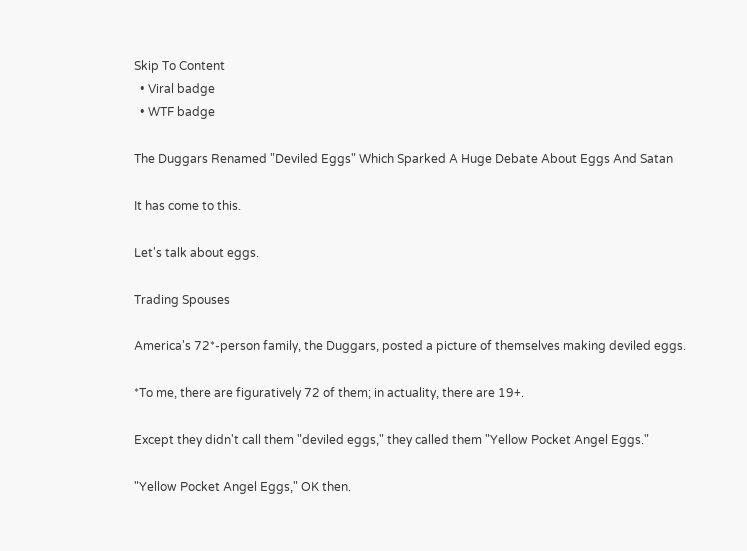Skip To Content
  • Viral badge
  • WTF badge

The Duggars Renamed "Deviled Eggs" Which Sparked A Huge Debate About Eggs And Satan

It has come to this.

Let's talk about eggs.

Trading Spouses

America's 72*-person family, the Duggars, posted a picture of themselves making deviled eggs.

*To me, there are figuratively 72 of them; in actuality, there are 19+.

Except they didn't call them "deviled eggs," they called them "Yellow Pocket Angel Eggs."

"Yellow Pocket Angel Eggs," OK then.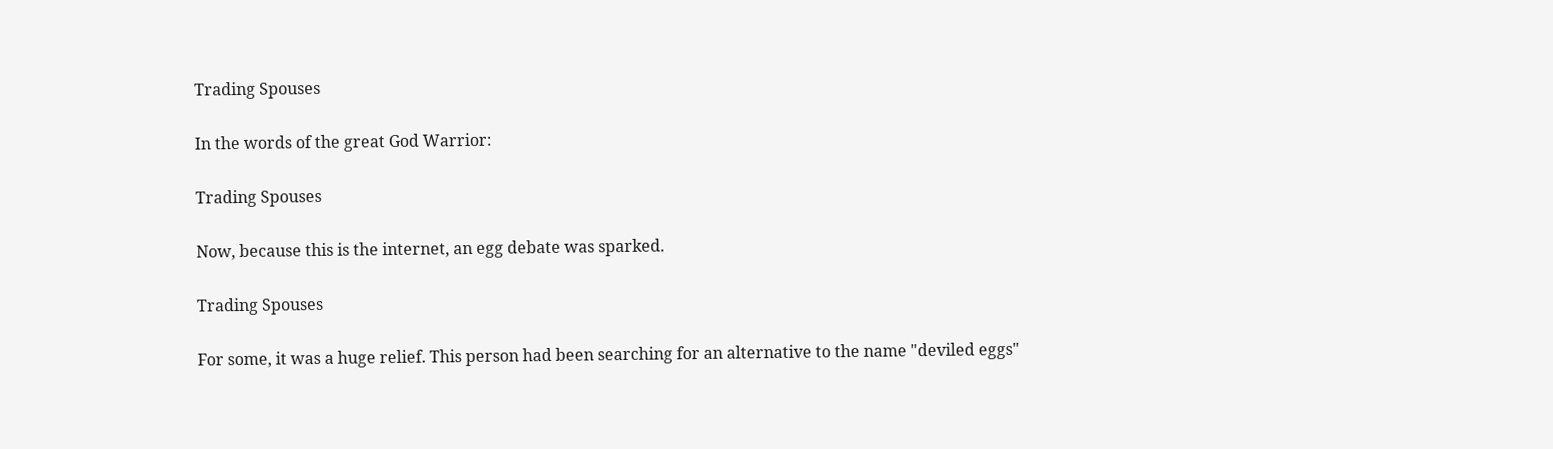Trading Spouses

In the words of the great God Warrior:

Trading Spouses

Now, because this is the internet, an egg debate was sparked.

Trading Spouses

For some, it was a huge relief. This person had been searching for an alternative to the name "deviled eggs"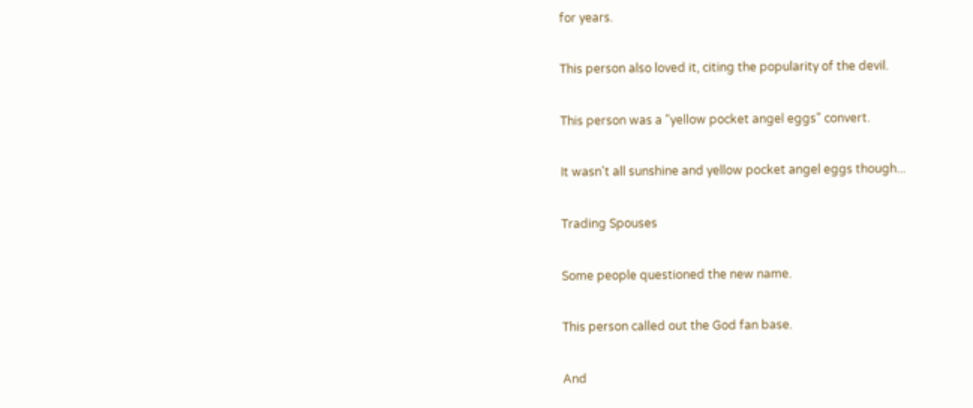for years.

This person also loved it, citing the popularity of the devil.

This person was a "yellow pocket angel eggs" convert.

It wasn't all sunshine and yellow pocket angel eggs though...

Trading Spouses

Some people questioned the new name.

This person called out the God fan base.

And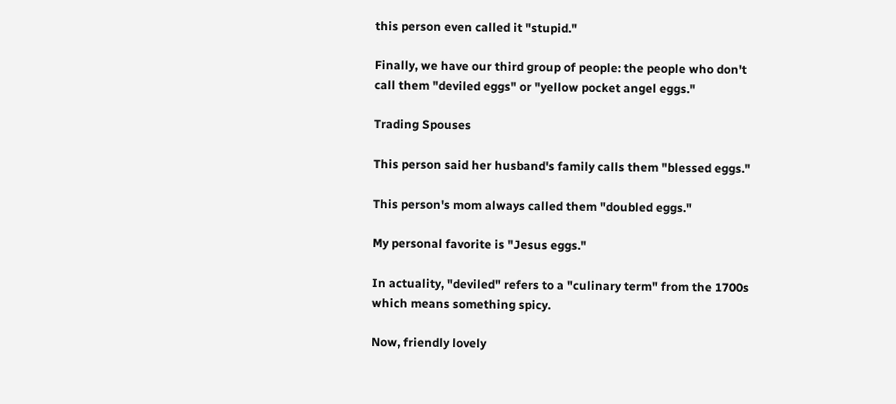this person even called it "stupid."

Finally, we have our third group of people: the people who don't call them "deviled eggs" or "yellow pocket angel eggs."

Trading Spouses

This person said her husband's family calls them "blessed eggs."

This person's mom always called them "doubled eggs."

My personal favorite is "Jesus eggs."

In actuality, "deviled" refers to a "culinary term" from the 1700s which means something spicy.

Now, friendly lovely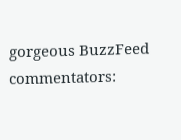gorgeous BuzzFeed commentators: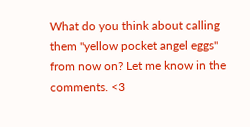What do you think about calling them "yellow pocket angel eggs" from now on? Let me know in the comments. <3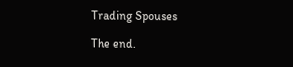Trading Spouses

The end.